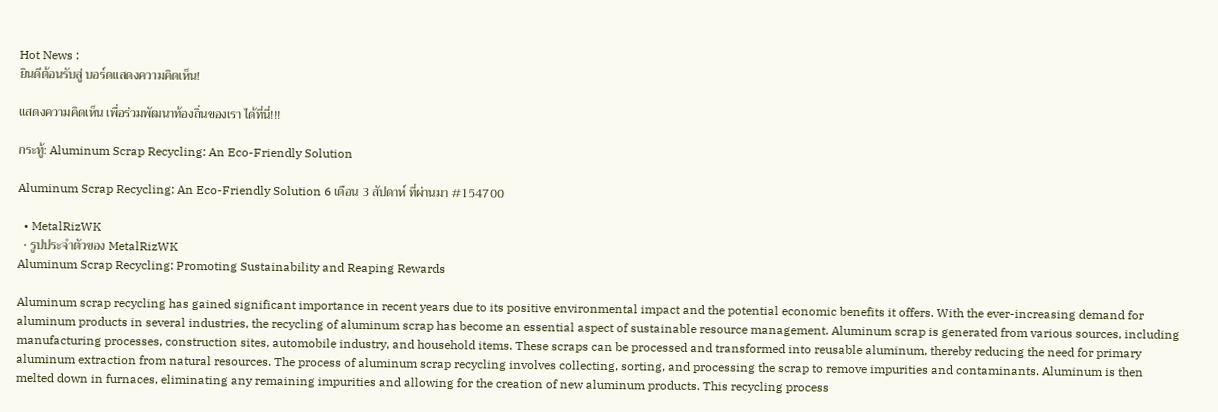Hot News :
ยินดีต้อนรับสู่ บอร์ดแสดงความคิดเห็น!

แสดงความคิดเห็น เพื่อร่วมพัฒนาท้องถิ่นของเรา ได้ที่นี่!!!

กระทู้: Aluminum Scrap Recycling: An Eco-Friendly Solution

Aluminum Scrap Recycling: An Eco-Friendly Solution 6 เดือน 3 สัปดาห์ ที่ผ่านมา #154700

  • MetalRizWK
  • รูปประจำตัวของ MetalRizWK
Aluminum Scrap Recycling: Promoting Sustainability and Reaping Rewards

Aluminum scrap recycling has gained significant importance in recent years due to its positive environmental impact and the potential economic benefits it offers. With the ever-increasing demand for aluminum products in several industries, the recycling of aluminum scrap has become an essential aspect of sustainable resource management. Aluminum scrap is generated from various sources, including manufacturing processes, construction sites, automobile industry, and household items. These scraps can be processed and transformed into reusable aluminum, thereby reducing the need for primary aluminum extraction from natural resources. The process of aluminum scrap recycling involves collecting, sorting, and processing the scrap to remove impurities and contaminants. Aluminum is then melted down in furnaces, eliminating any remaining impurities and allowing for the creation of new aluminum products. This recycling process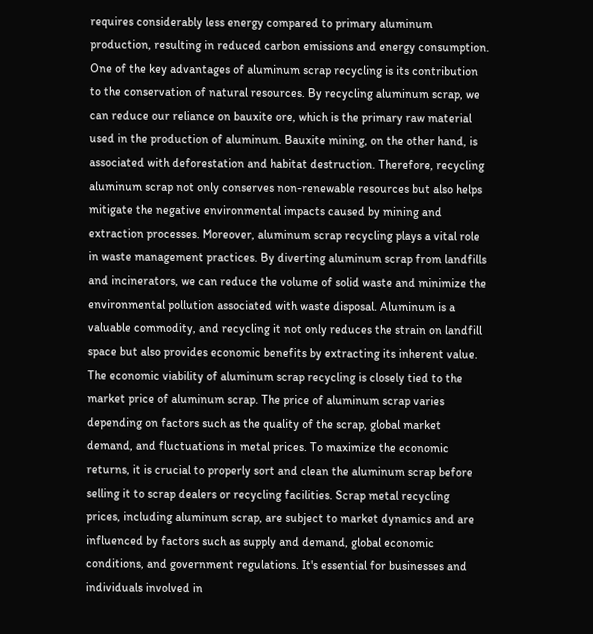requires considerably less energy compared to primary aluminum production, resulting in reduced carbon emissions and energy consumption. One of the key advantages of aluminum scrap recycling is its contribution to the conservation of natural resources. By recycling aluminum scrap, we can reduce our reliance on bauxite ore, which is the primary raw material used in the production of aluminum. Bauxite mining, on the other hand, is associated with deforestation and habitat destruction. Therefore, recycling aluminum scrap not only conserves non-renewable resources but also helps mitigate the negative environmental impacts caused by mining and extraction processes. Moreover, aluminum scrap recycling plays a vital role in waste management practices. By diverting aluminum scrap from landfills and incinerators, we can reduce the volume of solid waste and minimize the environmental pollution associated with waste disposal. Aluminum is a valuable commodity, and recycling it not only reduces the strain on landfill space but also provides economic benefits by extracting its inherent value. The economic viability of aluminum scrap recycling is closely tied to the market price of aluminum scrap. The price of aluminum scrap varies depending on factors such as the quality of the scrap, global market demand, and fluctuations in metal prices. To maximize the economic returns, it is crucial to properly sort and clean the aluminum scrap before selling it to scrap dealers or recycling facilities. Scrap metal recycling prices, including aluminum scrap, are subject to market dynamics and are influenced by factors such as supply and demand, global economic conditions, and government regulations. It's essential for businesses and individuals involved in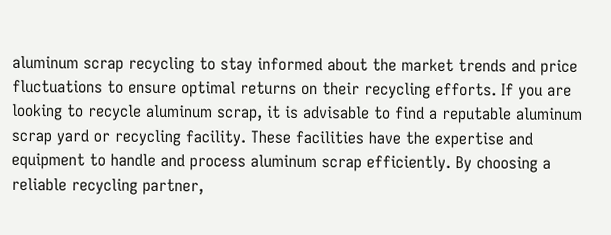aluminum scrap recycling to stay informed about the market trends and price fluctuations to ensure optimal returns on their recycling efforts. If you are looking to recycle aluminum scrap, it is advisable to find a reputable aluminum scrap yard or recycling facility. These facilities have the expertise and equipment to handle and process aluminum scrap efficiently. By choosing a reliable recycling partner,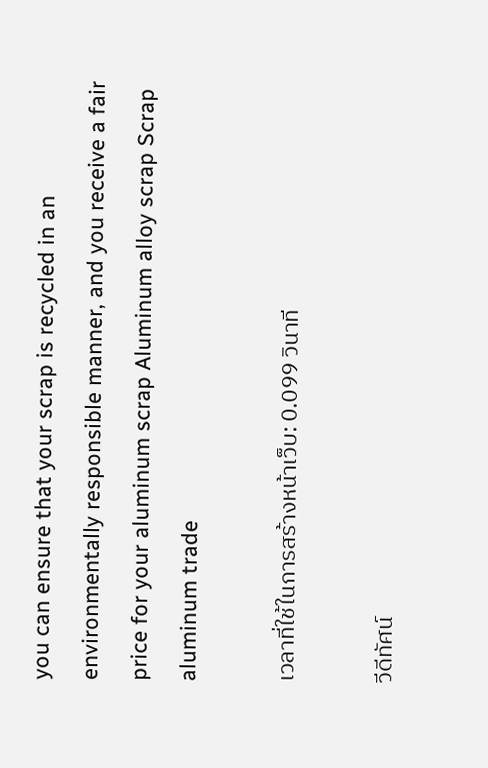you can ensure that your scrap is recycled in an environmentally responsible manner, and you receive a fair price for your aluminum scrap Aluminum alloy scrap Scrap aluminum trade

เวลาที่ใช้ในการสร้างหน้าเว็บ: 0.099 วินาที

วีดีทัศน์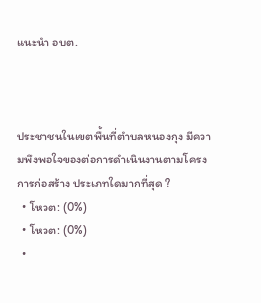แนะนำ อบต.



ประชาชนในเขตพื้นที่ตำบลหนองกุง มีความพึงพอใจของต่อการดำเนินงานตามโครงการก่อสร้าง ประเภทใดมากที่สุด ?
  • โหวต: (0%)
  • โหวต: (0%)
  •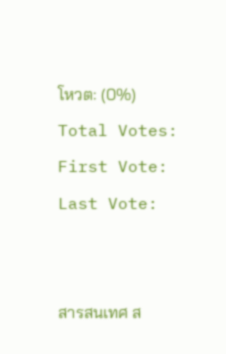โหวต: (0%)
Total Votes:
First Vote:
Last Vote:


สารสนเทศ ส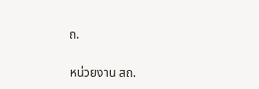ถ.

หน่วยงาน สถ.